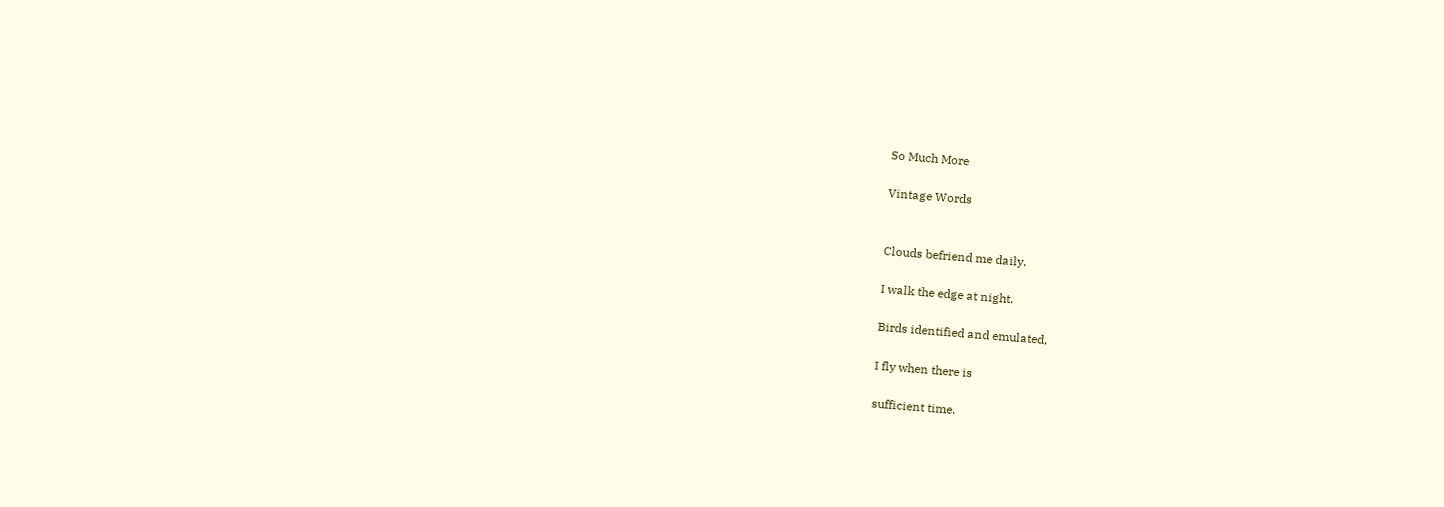So Much More

Vintage Words


Clouds befriend me daily.

I walk the edge at night.

Birds identified and emulated,

I fly when there is

sufficient time.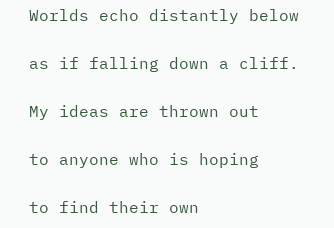Worlds echo distantly below

as if falling down a cliff.

My ideas are thrown out

to anyone who is hoping

to find their own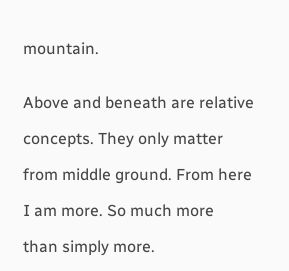mountain.


Above and beneath are relative

concepts. They only matter

from middle ground. From here

I am more. So much more

than simply more.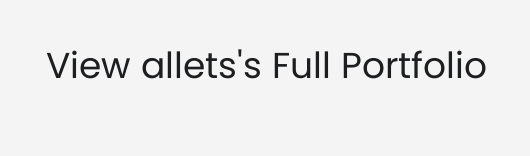View allets's Full Portfolio